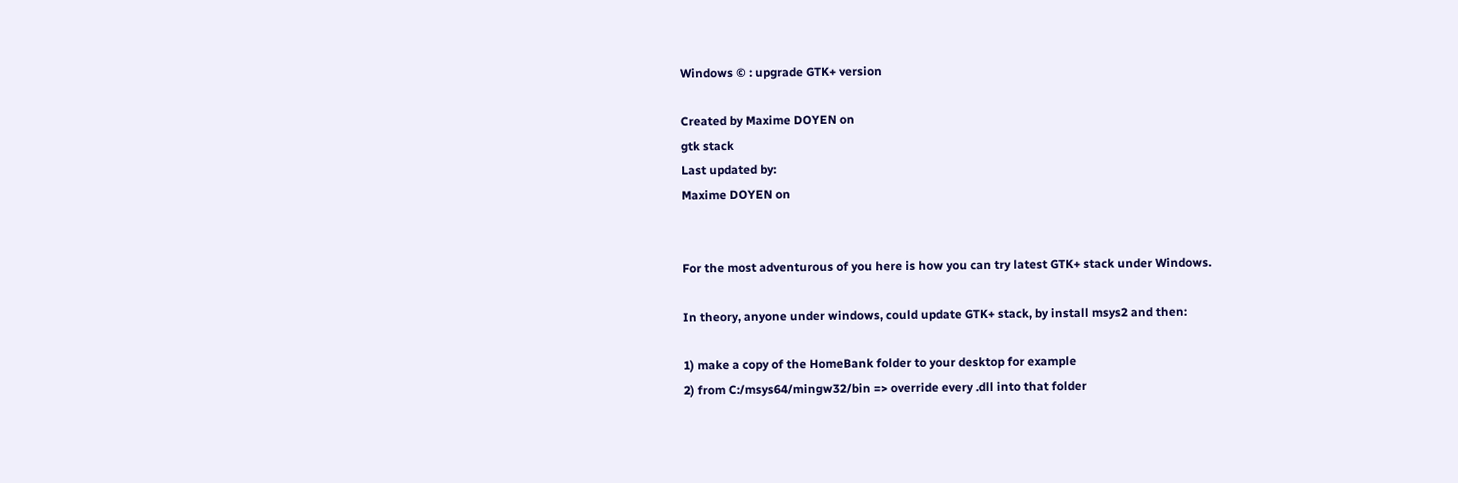Windows © : upgrade GTK+ version

Created by Maxime DOYEN on
gtk stack
Last updated by:
Maxime DOYEN on


For the most adventurous of you here is how you can try latest GTK+ stack under Windows.

In theory, anyone under windows, could update GTK+ stack, by install msys2 and then:

1) make a copy of the HomeBank folder to your desktop for example
2) from C:/msys64/mingw32/bin => override every .dll into that folder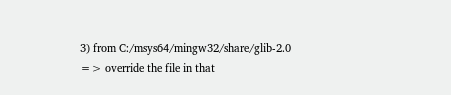3) from C:/msys64/mingw32/share/glib-2.0 => override the file in that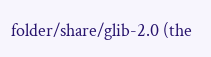folder/share/glib-2.0 (the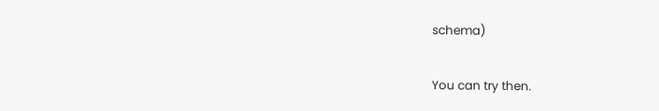schema)

You can try then.